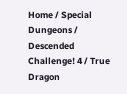Home / Special Dungeons / Descended Challenge! 4 / True Dragon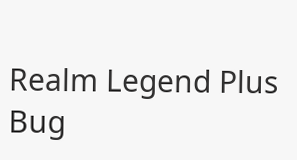Realm Legend Plus
Bug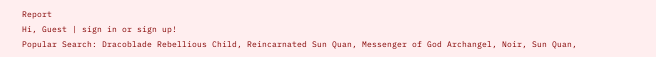Report
Hi, Guest | sign in or sign up!
Popular Search: Dracoblade Rebellious Child, Reincarnated Sun Quan, Messenger of God Archangel, Noir, Sun Quan,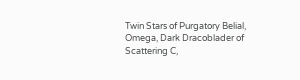Twin Stars of Purgatory Belial, Omega, Dark Dracoblader of Scattering C,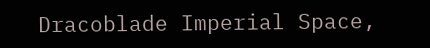Dracoblade Imperial Space,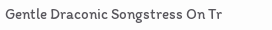Gentle Draconic Songstress On Tr